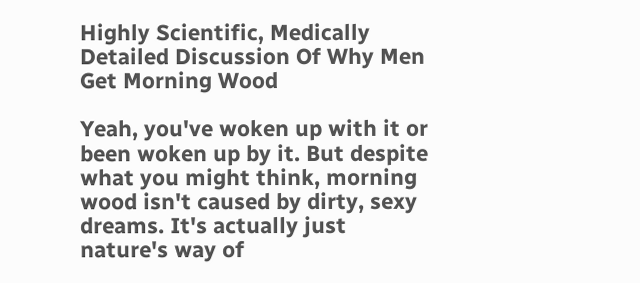Highly Scientific, Medically Detailed Discussion Of Why Men Get Morning Wood

Yeah, you've woken up with it or been woken up by it. But despite what you might think, morning wood isn't caused by dirty, sexy dreams. It's actually just nature's way of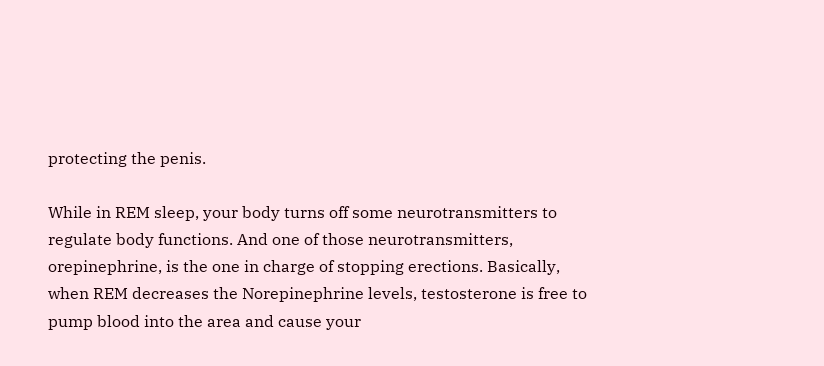protecting the penis.

While in REM sleep, your body turns off some neurotransmitters to regulate body functions. And one of those neurotransmitters, orepinephrine, is the one in charge of stopping erections. Basically, when REM decreases the Norepinephrine levels, testosterone is free to pump blood into the area and cause your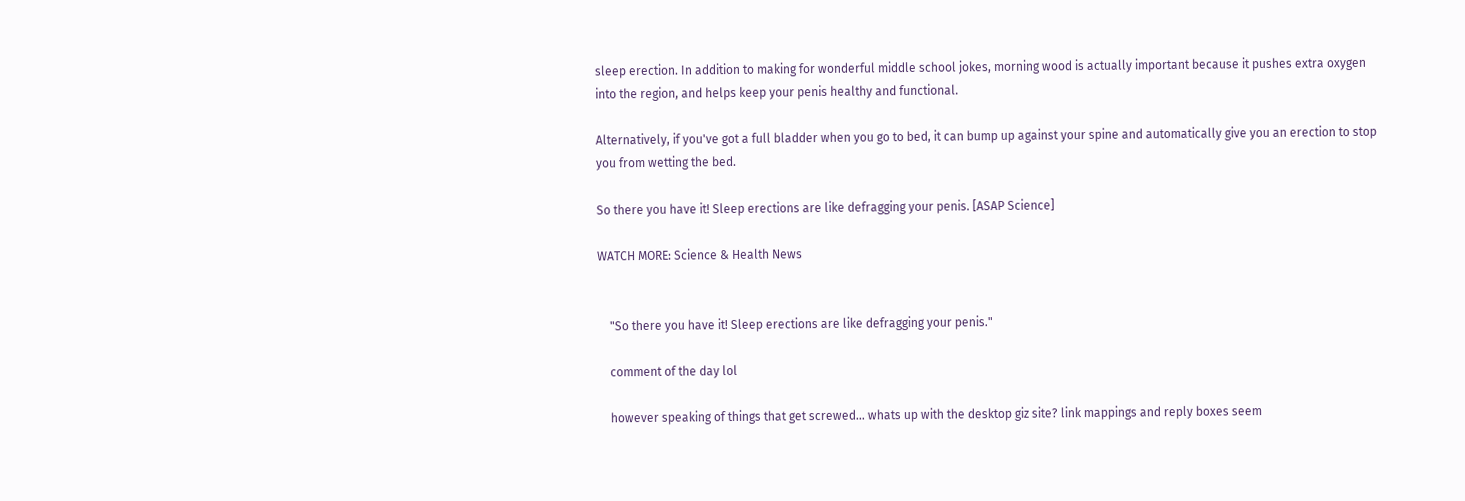sleep erection. In addition to making for wonderful middle school jokes, morning wood is actually important because it pushes extra oxygen into the region, and helps keep your penis healthy and functional.

Alternatively, if you've got a full bladder when you go to bed, it can bump up against your spine and automatically give you an erection to stop you from wetting the bed.

So there you have it! Sleep erections are like defragging your penis. [ASAP Science]

WATCH MORE: Science & Health News


    "So there you have it! Sleep erections are like defragging your penis."

    comment of the day lol

    however speaking of things that get screwed... whats up with the desktop giz site? link mappings and reply boxes seem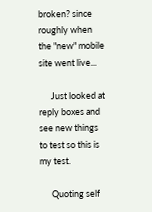broken? since roughly when the "new" mobile site went live...

      Just looked at reply boxes and see new things to test so this is my test.

      Quoting self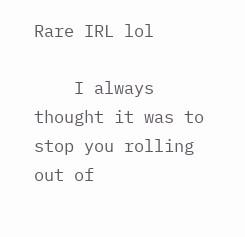Rare IRL lol

    I always thought it was to stop you rolling out of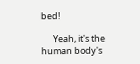bed!

      Yeah, it's the human body's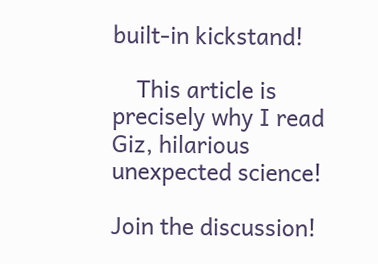built-in kickstand!

    This article is precisely why I read Giz, hilarious unexpected science!

Join the discussion!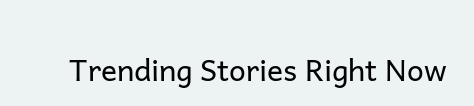Trending Stories Right Now